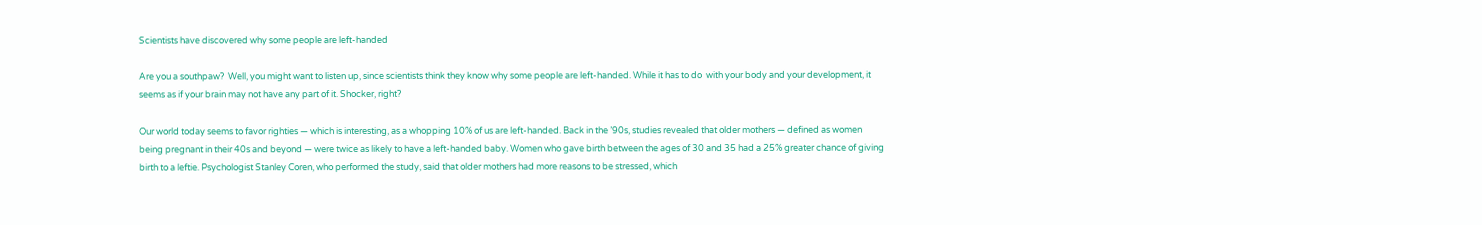Scientists have discovered why some people are left-handed

Are you a southpaw?  Well, you might want to listen up, since scientists think they know why some people are left-handed. While it has to do  with your body and your development, it seems as if your brain may not have any part of it. Shocker, right?

Our world today seems to favor righties — which is interesting, as a whopping 10% of us are left-handed. Back in the ’90s, studies revealed that older mothers — defined as women being pregnant in their 40s and beyond — were twice as likely to have a left-handed baby. Women who gave birth between the ages of 30 and 35 had a 25% greater chance of giving birth to a leftie. Psychologist Stanley Coren, who performed the study, said that older mothers had more reasons to be stressed, which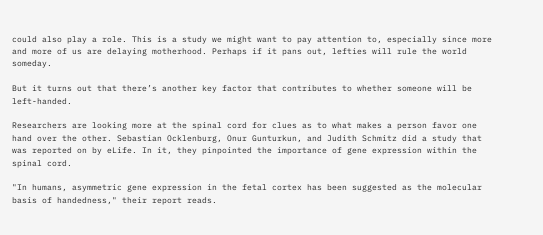could also play a role. This is a study we might want to pay attention to, especially since more and more of us are delaying motherhood. Perhaps if it pans out, lefties will rule the world someday.

But it turns out that there’s another key factor that contributes to whether someone will be left-handed.

Researchers are looking more at the spinal cord for clues as to what makes a person favor one hand over the other. Sebastian Ocklenburg, Onur Gunturkun, and Judith Schmitz did a study that was reported on by eLife. In it, they pinpointed the importance of gene expression within the spinal cord.

"In humans, asymmetric gene expression in the fetal cortex has been suggested as the molecular basis of handedness," their report reads.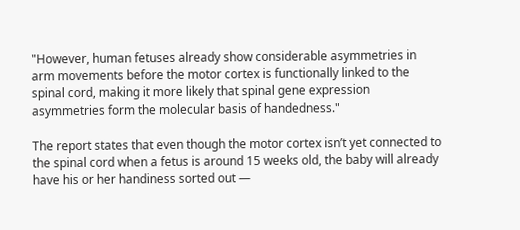"However, human fetuses already show considerable asymmetries in arm movements before the motor cortex is functionally linked to the spinal cord, making it more likely that spinal gene expression asymmetries form the molecular basis of handedness."

The report states that even though the motor cortex isn’t yet connected to the spinal cord when a fetus is around 15 weeks old, the baby will already have his or her handiness sorted out —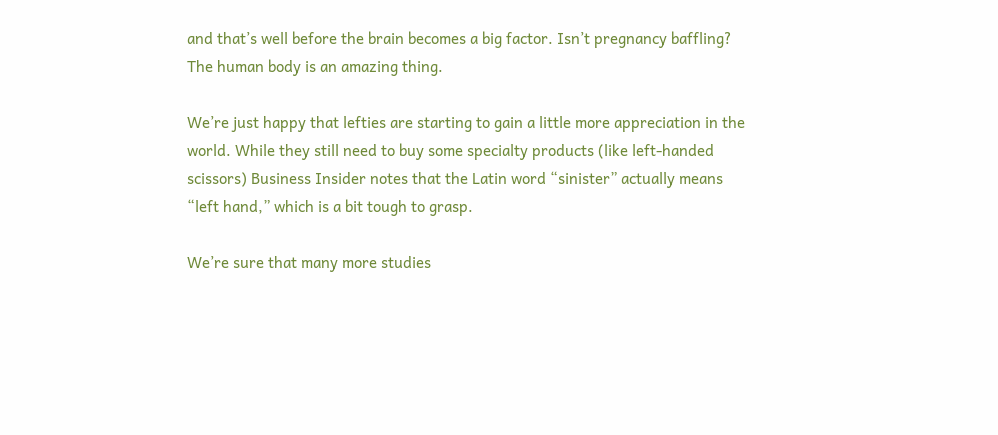and that’s well before the brain becomes a big factor. Isn’t pregnancy baffling? The human body is an amazing thing.

We’re just happy that lefties are starting to gain a little more appreciation in the world. While they still need to buy some specialty products (like left-handed scissors) Business Insider notes that the Latin word “sinister” actually means “left hand,” which is a bit tough to grasp.

We’re sure that many more studies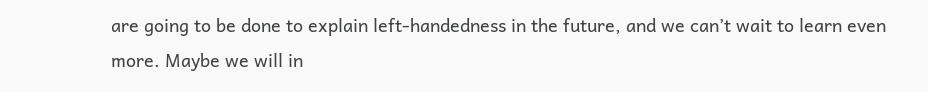are going to be done to explain left-handedness in the future, and we can’t wait to learn even more. Maybe we will in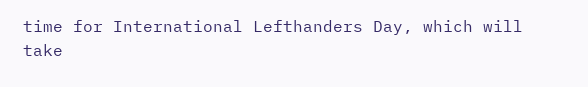time for International Lefthanders Day, which will take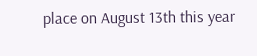place on August 13th this year